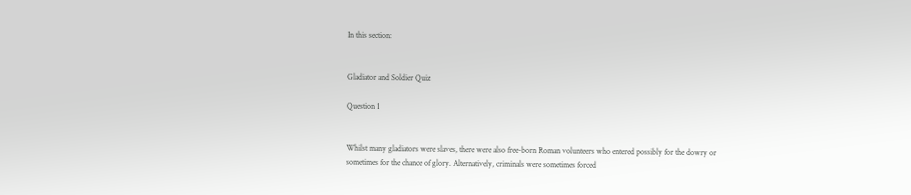In this section:


Gladiator and Soldier Quiz

Question 1


Whilst many gladiators were slaves, there were also free-born Roman volunteers who entered possibly for the dowry or sometimes for the chance of glory. Alternatively, criminals were sometimes forced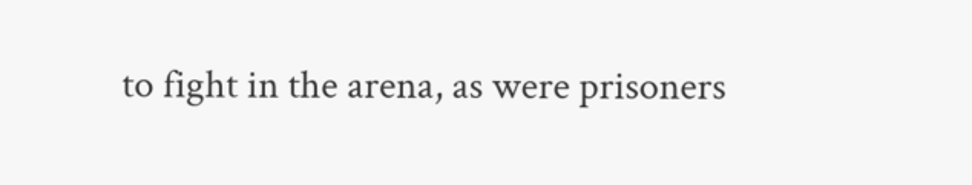to fight in the arena, as were prisoners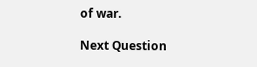of war.

Next Question